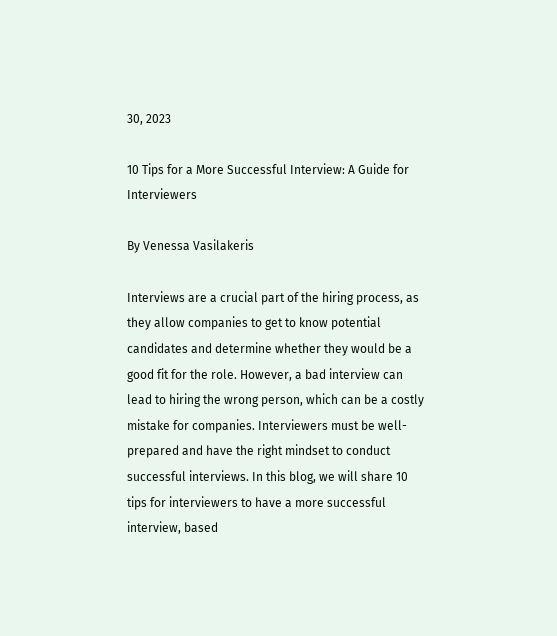30, 2023

10 Tips for a More Successful Interview: A Guide for Interviewers

By Venessa Vasilakeris

Interviews are a crucial part of the hiring process, as they allow companies to get to know potential candidates and determine whether they would be a good fit for the role. However, a bad interview can lead to hiring the wrong person, which can be a costly mistake for companies. Interviewers must be well-prepared and have the right mindset to conduct successful interviews. In this blog, we will share 10 tips for interviewers to have a more successful interview, based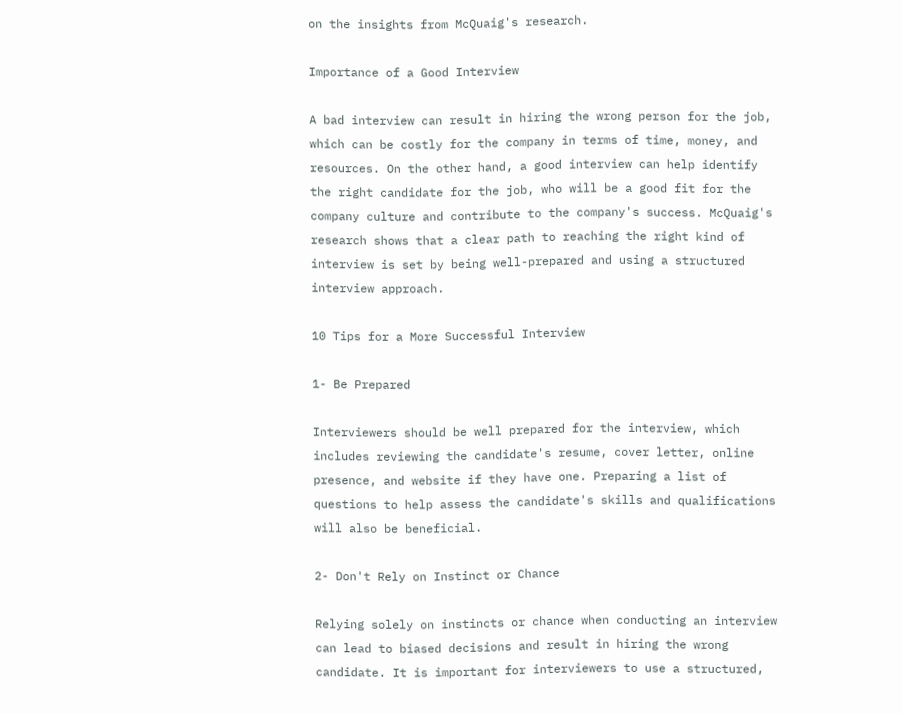on the insights from McQuaig's research.

Importance of a Good Interview

A bad interview can result in hiring the wrong person for the job, which can be costly for the company in terms of time, money, and resources. On the other hand, a good interview can help identify the right candidate for the job, who will be a good fit for the company culture and contribute to the company's success. McQuaig's research shows that a clear path to reaching the right kind of interview is set by being well-prepared and using a structured interview approach.

10 Tips for a More Successful Interview

1- Be Prepared

Interviewers should be well prepared for the interview, which includes reviewing the candidate's resume, cover letter, online presence, and website if they have one. Preparing a list of questions to help assess the candidate's skills and qualifications will also be beneficial.

2- Don't Rely on Instinct or Chance

Relying solely on instincts or chance when conducting an interview can lead to biased decisions and result in hiring the wrong candidate. It is important for interviewers to use a structured,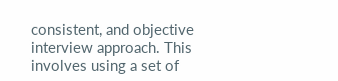consistent, and objective interview approach. This involves using a set of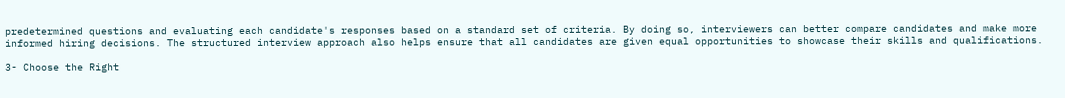predetermined questions and evaluating each candidate's responses based on a standard set of criteria. By doing so, interviewers can better compare candidates and make more informed hiring decisions. The structured interview approach also helps ensure that all candidates are given equal opportunities to showcase their skills and qualifications.

3- Choose the Right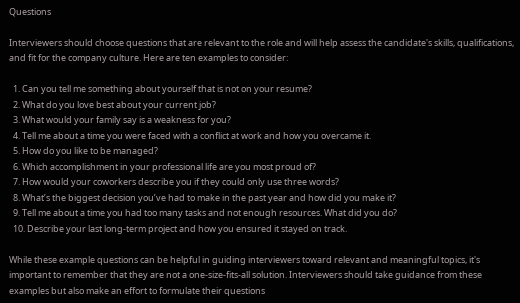Questions

Interviewers should choose questions that are relevant to the role and will help assess the candidate's skills, qualifications, and fit for the company culture. Here are ten examples to consider:

  1. Can you tell me something about yourself that is not on your resume?
  2. What do you love best about your current job?
  3. What would your family say is a weakness for you?
  4. Tell me about a time you were faced with a conflict at work and how you overcame it.
  5. How do you like to be managed?
  6. Which accomplishment in your professional life are you most proud of?
  7. How would your coworkers describe you if they could only use three words?
  8. What’s the biggest decision you’ve had to make in the past year and how did you make it?
  9. Tell me about a time you had too many tasks and not enough resources. What did you do?
  10. Describe your last long-term project and how you ensured it stayed on track.

While these example questions can be helpful in guiding interviewers toward relevant and meaningful topics, it's important to remember that they are not a one-size-fits-all solution. Interviewers should take guidance from these examples but also make an effort to formulate their questions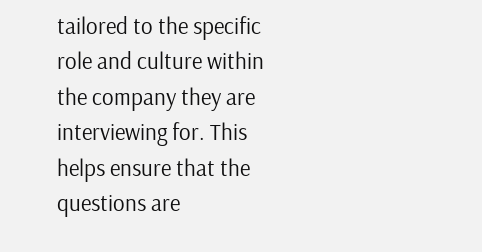tailored to the specific role and culture within the company they are interviewing for. This helps ensure that the questions are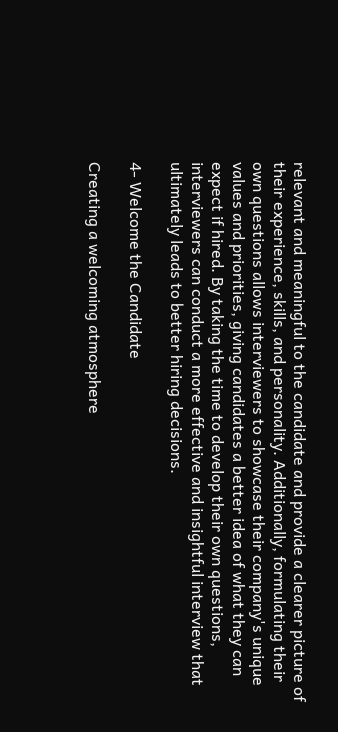relevant and meaningful to the candidate and provide a clearer picture of their experience, skills, and personality. Additionally, formulating their own questions allows interviewers to showcase their company's unique values and priorities, giving candidates a better idea of what they can expect if hired. By taking the time to develop their own questions, interviewers can conduct a more effective and insightful interview that ultimately leads to better hiring decisions.

4- Welcome the Candidate

Creating a welcoming atmosphere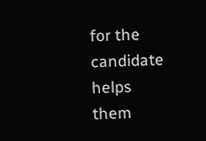for the candidate helps them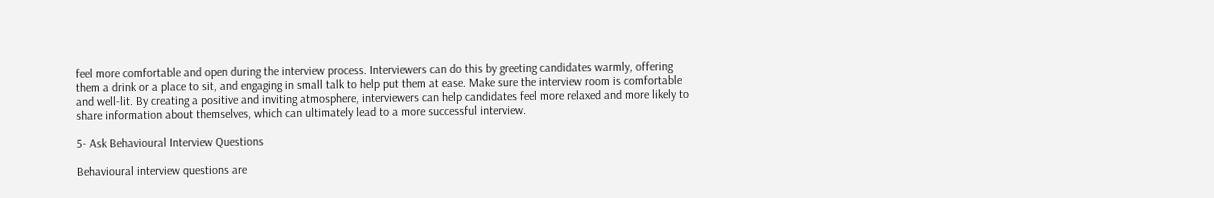feel more comfortable and open during the interview process. Interviewers can do this by greeting candidates warmly, offering them a drink or a place to sit, and engaging in small talk to help put them at ease. Make sure the interview room is comfortable and well-lit. By creating a positive and inviting atmosphere, interviewers can help candidates feel more relaxed and more likely to share information about themselves, which can ultimately lead to a more successful interview.

5- Ask Behavioural Interview Questions

Behavioural interview questions are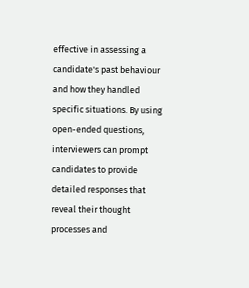effective in assessing a candidate's past behaviour and how they handled specific situations. By using open-ended questions, interviewers can prompt candidates to provide detailed responses that reveal their thought processes and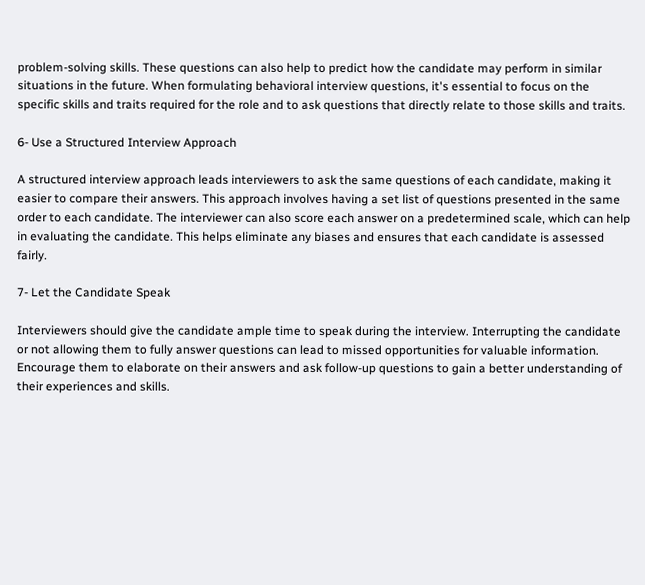problem-solving skills. These questions can also help to predict how the candidate may perform in similar situations in the future. When formulating behavioral interview questions, it's essential to focus on the specific skills and traits required for the role and to ask questions that directly relate to those skills and traits.

6- Use a Structured Interview Approach

A structured interview approach leads interviewers to ask the same questions of each candidate, making it easier to compare their answers. This approach involves having a set list of questions presented in the same order to each candidate. The interviewer can also score each answer on a predetermined scale, which can help in evaluating the candidate. This helps eliminate any biases and ensures that each candidate is assessed fairly.

7- Let the Candidate Speak

Interviewers should give the candidate ample time to speak during the interview. Interrupting the candidate or not allowing them to fully answer questions can lead to missed opportunities for valuable information. Encourage them to elaborate on their answers and ask follow-up questions to gain a better understanding of their experiences and skills.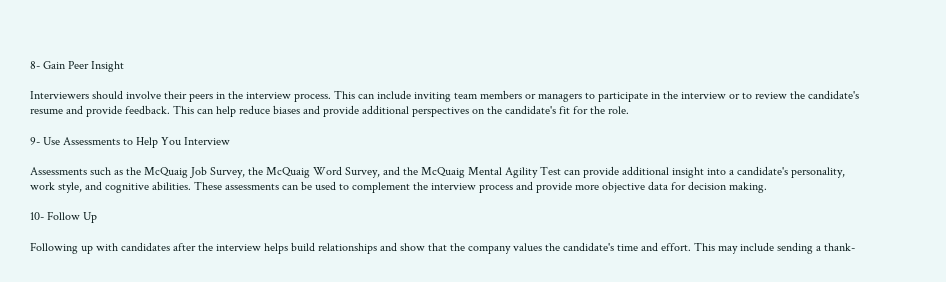8- Gain Peer Insight

Interviewers should involve their peers in the interview process. This can include inviting team members or managers to participate in the interview or to review the candidate's resume and provide feedback. This can help reduce biases and provide additional perspectives on the candidate's fit for the role.

9- Use Assessments to Help You Interview

Assessments such as the McQuaig Job Survey, the McQuaig Word Survey, and the McQuaig Mental Agility Test can provide additional insight into a candidate's personality, work style, and cognitive abilities. These assessments can be used to complement the interview process and provide more objective data for decision making.

10- Follow Up

Following up with candidates after the interview helps build relationships and show that the company values the candidate's time and effort. This may include sending a thank-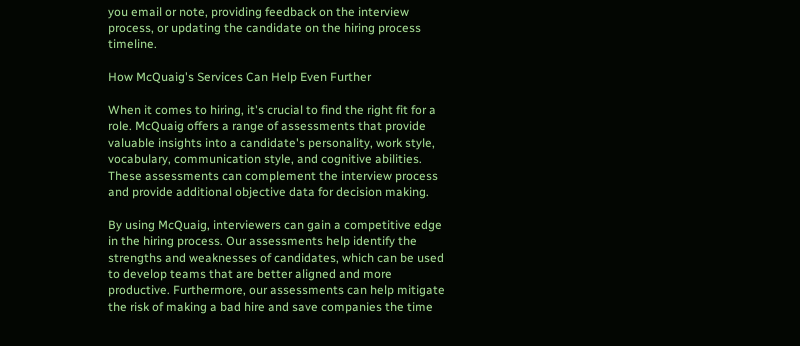you email or note, providing feedback on the interview process, or updating the candidate on the hiring process timeline.

How McQuaig's Services Can Help Even Further

When it comes to hiring, it's crucial to find the right fit for a role. McQuaig offers a range of assessments that provide valuable insights into a candidate's personality, work style, vocabulary, communication style, and cognitive abilities. These assessments can complement the interview process and provide additional objective data for decision making.

By using McQuaig, interviewers can gain a competitive edge in the hiring process. Our assessments help identify the strengths and weaknesses of candidates, which can be used to develop teams that are better aligned and more productive. Furthermore, our assessments can help mitigate the risk of making a bad hire and save companies the time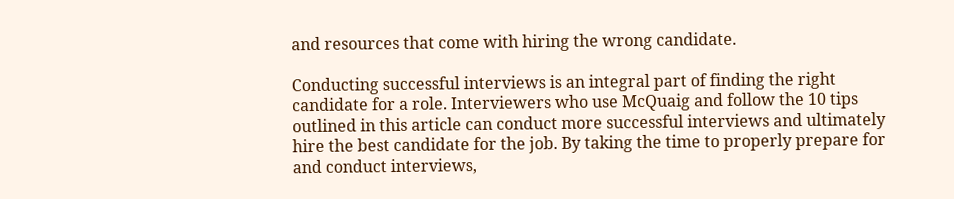and resources that come with hiring the wrong candidate.

Conducting successful interviews is an integral part of finding the right candidate for a role. Interviewers who use McQuaig and follow the 10 tips outlined in this article can conduct more successful interviews and ultimately hire the best candidate for the job. By taking the time to properly prepare for and conduct interviews,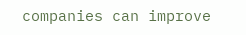companies can improve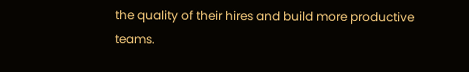the quality of their hires and build more productive teams.